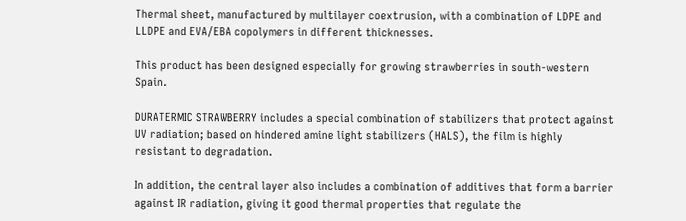Thermal sheet, manufactured by multilayer coextrusion, with a combination of LDPE and LLDPE and EVA/EBA copolymers in different thicknesses.

This product has been designed especially for growing strawberries in south-western Spain.

DURATERMIC STRAWBERRY includes a special combination of stabilizers that protect against UV radiation; based on hindered amine light stabilizers (HALS), the film is highly resistant to degradation.

In addition, the central layer also includes a combination of additives that form a barrier against IR radiation, giving it good thermal properties that regulate the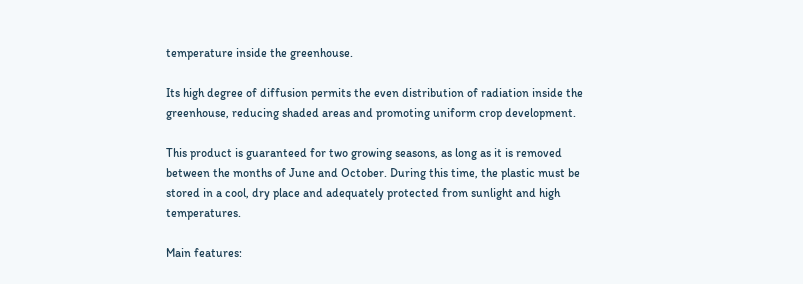temperature inside the greenhouse.

Its high degree of diffusion permits the even distribution of radiation inside the greenhouse, reducing shaded areas and promoting uniform crop development.

This product is guaranteed for two growing seasons, as long as it is removed between the months of June and October. During this time, the plastic must be stored in a cool, dry place and adequately protected from sunlight and high temperatures.

Main features: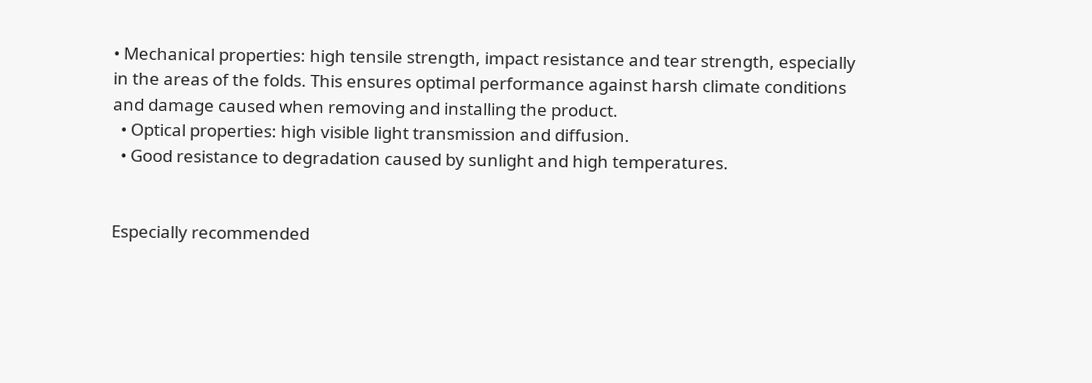• Mechanical properties: high tensile strength, impact resistance and tear strength, especially in the areas of the folds. This ensures optimal performance against harsh climate conditions and damage caused when removing and installing the product.
  • Optical properties: high visible light transmission and diffusion.
  • Good resistance to degradation caused by sunlight and high temperatures.


Especially recommended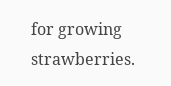for growing strawberries.